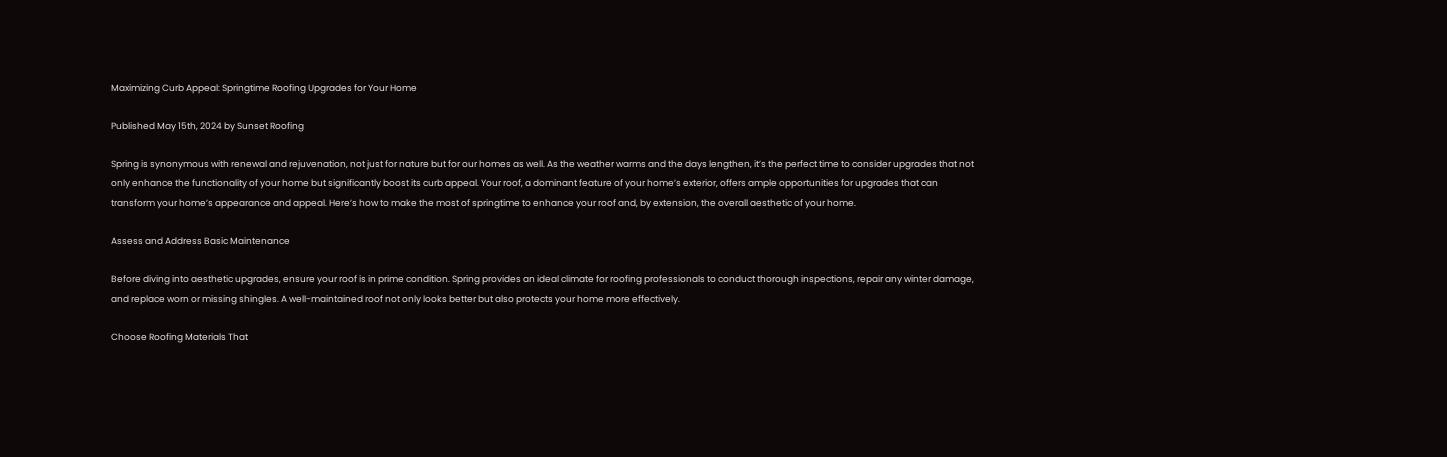Maximizing Curb Appeal: Springtime Roofing Upgrades for Your Home

Published May 15th, 2024 by Sunset Roofing

Spring is synonymous with renewal and rejuvenation, not just for nature but for our homes as well. As the weather warms and the days lengthen, it’s the perfect time to consider upgrades that not only enhance the functionality of your home but significantly boost its curb appeal. Your roof, a dominant feature of your home’s exterior, offers ample opportunities for upgrades that can transform your home’s appearance and appeal. Here’s how to make the most of springtime to enhance your roof and, by extension, the overall aesthetic of your home.

Assess and Address Basic Maintenance

Before diving into aesthetic upgrades, ensure your roof is in prime condition. Spring provides an ideal climate for roofing professionals to conduct thorough inspections, repair any winter damage, and replace worn or missing shingles. A well-maintained roof not only looks better but also protects your home more effectively.

Choose Roofing Materials That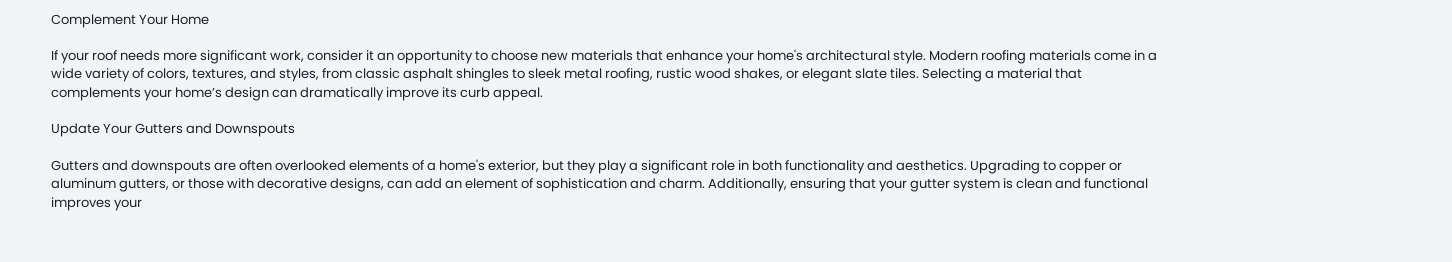Complement Your Home

If your roof needs more significant work, consider it an opportunity to choose new materials that enhance your home's architectural style. Modern roofing materials come in a wide variety of colors, textures, and styles, from classic asphalt shingles to sleek metal roofing, rustic wood shakes, or elegant slate tiles. Selecting a material that complements your home’s design can dramatically improve its curb appeal.

Update Your Gutters and Downspouts

Gutters and downspouts are often overlooked elements of a home's exterior, but they play a significant role in both functionality and aesthetics. Upgrading to copper or aluminum gutters, or those with decorative designs, can add an element of sophistication and charm. Additionally, ensuring that your gutter system is clean and functional improves your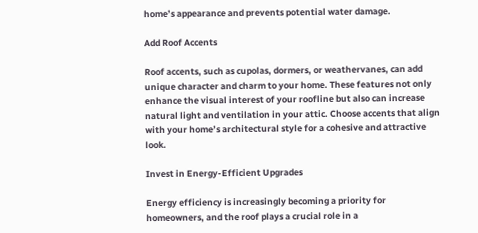home’s appearance and prevents potential water damage.

Add Roof Accents

Roof accents, such as cupolas, dormers, or weathervanes, can add unique character and charm to your home. These features not only enhance the visual interest of your roofline but also can increase natural light and ventilation in your attic. Choose accents that align with your home’s architectural style for a cohesive and attractive look.

Invest in Energy-Efficient Upgrades

Energy efficiency is increasingly becoming a priority for homeowners, and the roof plays a crucial role in a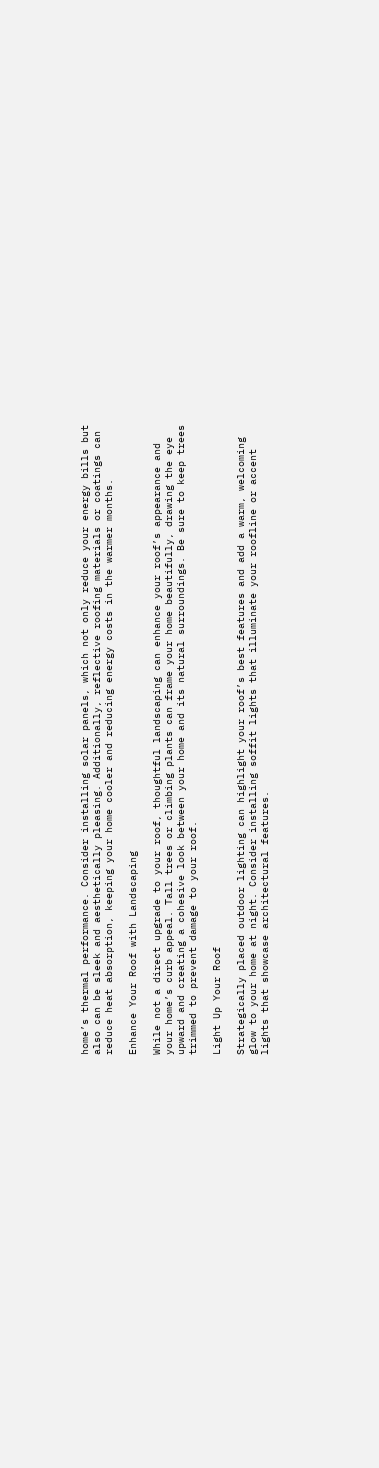home’s thermal performance. Consider installing solar panels, which not only reduce your energy bills but also can be sleek and aesthetically pleasing. Additionally, reflective roofing materials or coatings can reduce heat absorption, keeping your home cooler and reducing energy costs in the warmer months.

Enhance Your Roof with Landscaping

While not a direct upgrade to your roof, thoughtful landscaping can enhance your roof’s appearance and your home’s curb appeal. Tall trees or climbing plants can frame your home beautifully, drawing the eye upward and creating a cohesive look between your home and its natural surroundings. Be sure to keep trees trimmed to prevent damage to your roof.

Light Up Your Roof

Strategically placed outdoor lighting can highlight your roof’s best features and add a warm, welcoming glow to your home at night. Consider installing soffit lights that illuminate your roofline or accent lights that showcase architectural features.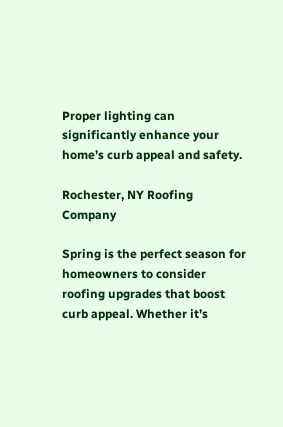Proper lighting can significantly enhance your home’s curb appeal and safety.

Rochester, NY Roofing Company

Spring is the perfect season for homeowners to consider roofing upgrades that boost curb appeal. Whether it’s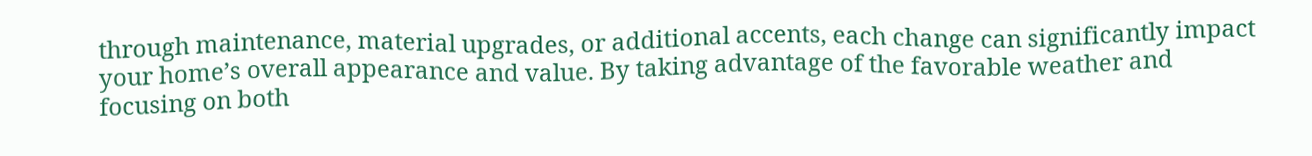through maintenance, material upgrades, or additional accents, each change can significantly impact your home’s overall appearance and value. By taking advantage of the favorable weather and focusing on both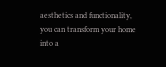aesthetics and functionality, you can transform your home into a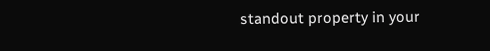standout property in your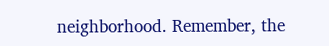neighborhood. Remember, the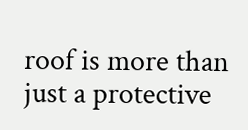roof is more than just a protective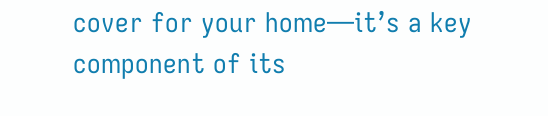cover for your home—it’s a key component of its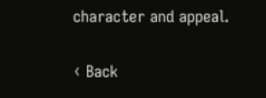character and appeal.

‹ Back